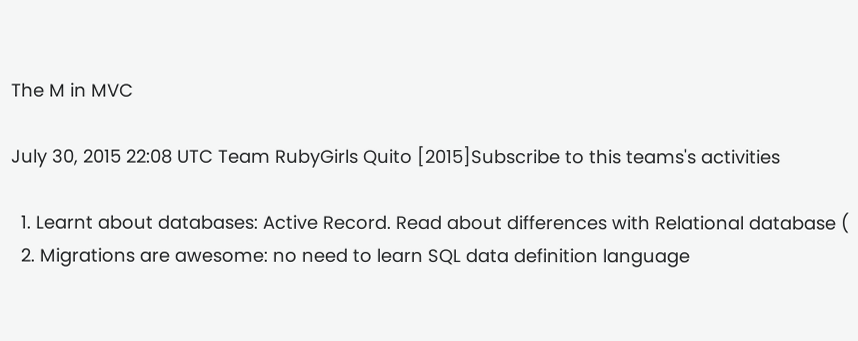The M in MVC

July 30, 2015 22:08 UTC Team RubyGirls Quito [2015]Subscribe to this teams's activities

  1. Learnt about databases: Active Record. Read about differences with Relational database (
  2. Migrations are awesome: no need to learn SQL data definition language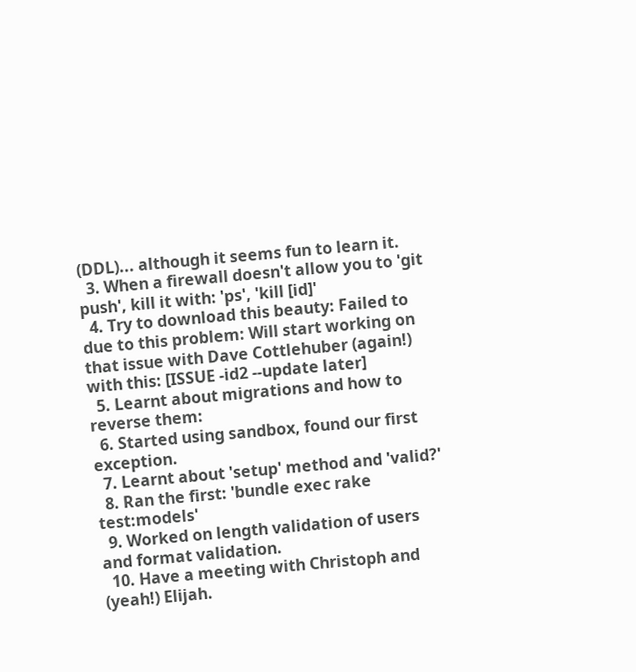(DDL)... although it seems fun to learn it.
  3. When a firewall doesn't allow you to 'git push', kill it with: 'ps', 'kill [id]'
  4. Try to download this beauty: Failed to due to this problem: Will start working on that issue with Dave Cottlehuber (again!) with this: [ISSUE -id2 --update later]
  5. Learnt about migrations and how to reverse them:
  6. Started using sandbox, found our first exception.
  7. Learnt about 'setup' method and 'valid?'
  8. Ran the first: 'bundle exec rake test:models'
  9. Worked on length validation of users and format validation.
  10. Have a meeting with Christoph and (yeah!) Elijah.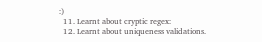:)
  11. Learnt about cryptic regex:
  12. Learnt about uniqueness validations.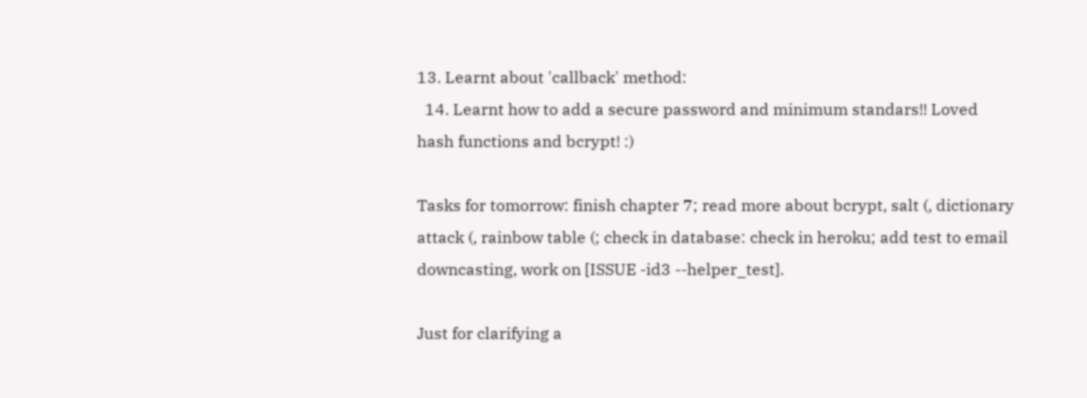13. Learnt about 'callback' method:
  14. Learnt how to add a secure password and minimum standars!! Loved hash functions and bcrypt! :)

Tasks for tomorrow: finish chapter 7; read more about bcrypt, salt (, dictionary attack (, rainbow table (; check in database: check in heroku; add test to email downcasting, work on [ISSUE -id3 --helper_test].

Just for clarifying a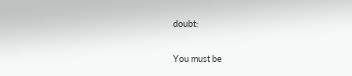doubt:


You must be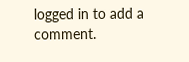logged in to add a comment.